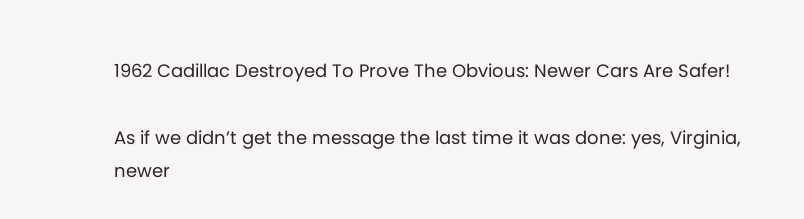1962 Cadillac Destroyed To Prove The Obvious: Newer Cars Are Safer!

As if we didn’t get the message the last time it was done: yes, Virginia, newer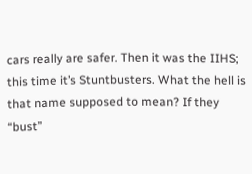cars really are safer. Then it was the IIHS; this time it’s Stuntbusters. What the hell is that name supposed to mean? If they “bust”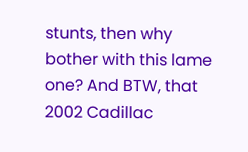stunts, then why bother with this lame one? And BTW, that 2002 Cadillac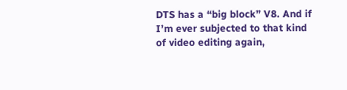DTS has a “big block” V8. And if I’m ever subjected to that kind of video editing again,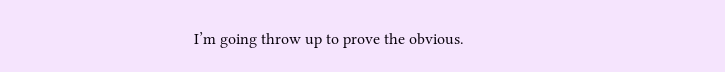I’m going throw up to prove the obvious.